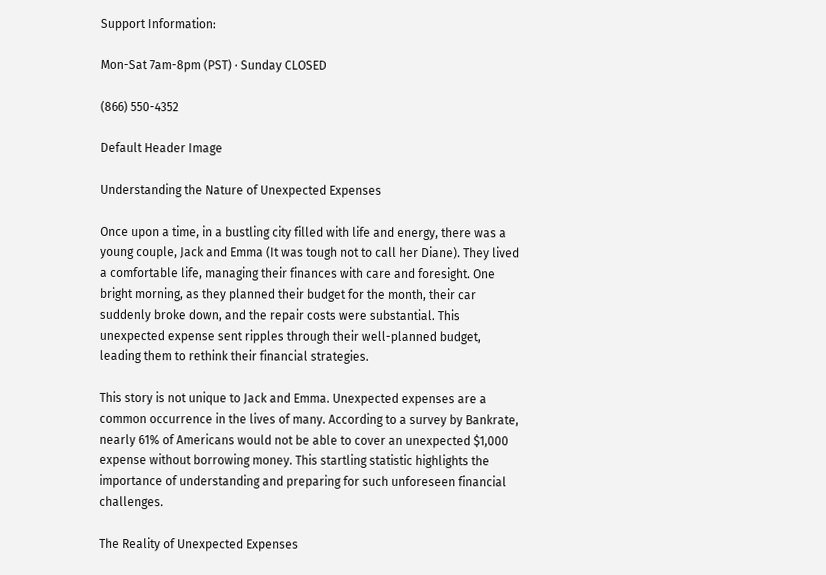Support Information:

Mon-Sat 7am-8pm (PST) · Sunday CLOSED

(866) 550-4352

Default Header Image

Understanding the Nature of Unexpected Expenses

Once upon a time, in a bustling city filled with life and energy, there was a young couple, Jack and Emma (It was tough not to call her Diane). They lived a comfortable life, managing their finances with care and foresight. One bright morning, as they planned their budget for the month, their car suddenly broke down, and the repair costs were substantial. This unexpected expense sent ripples through their well-planned budget, leading them to rethink their financial strategies.

This story is not unique to Jack and Emma. Unexpected expenses are a common occurrence in the lives of many. According to a survey by Bankrate, nearly 61% of Americans would not be able to cover an unexpected $1,000 expense without borrowing money. This startling statistic highlights the importance of understanding and preparing for such unforeseen financial challenges.

The Reality of Unexpected Expenses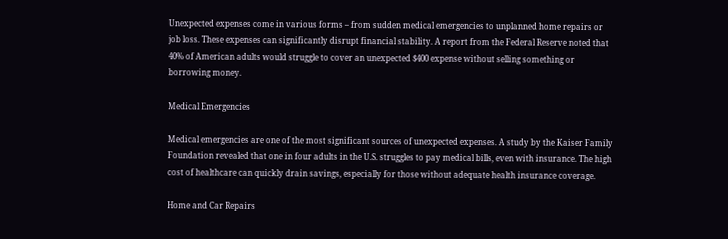Unexpected expenses come in various forms – from sudden medical emergencies to unplanned home repairs or job loss. These expenses can significantly disrupt financial stability. A report from the Federal Reserve noted that 40% of American adults would struggle to cover an unexpected $400 expense without selling something or borrowing money.

Medical Emergencies

Medical emergencies are one of the most significant sources of unexpected expenses. A study by the Kaiser Family Foundation revealed that one in four adults in the U.S. struggles to pay medical bills, even with insurance. The high cost of healthcare can quickly drain savings, especially for those without adequate health insurance coverage.

Home and Car Repairs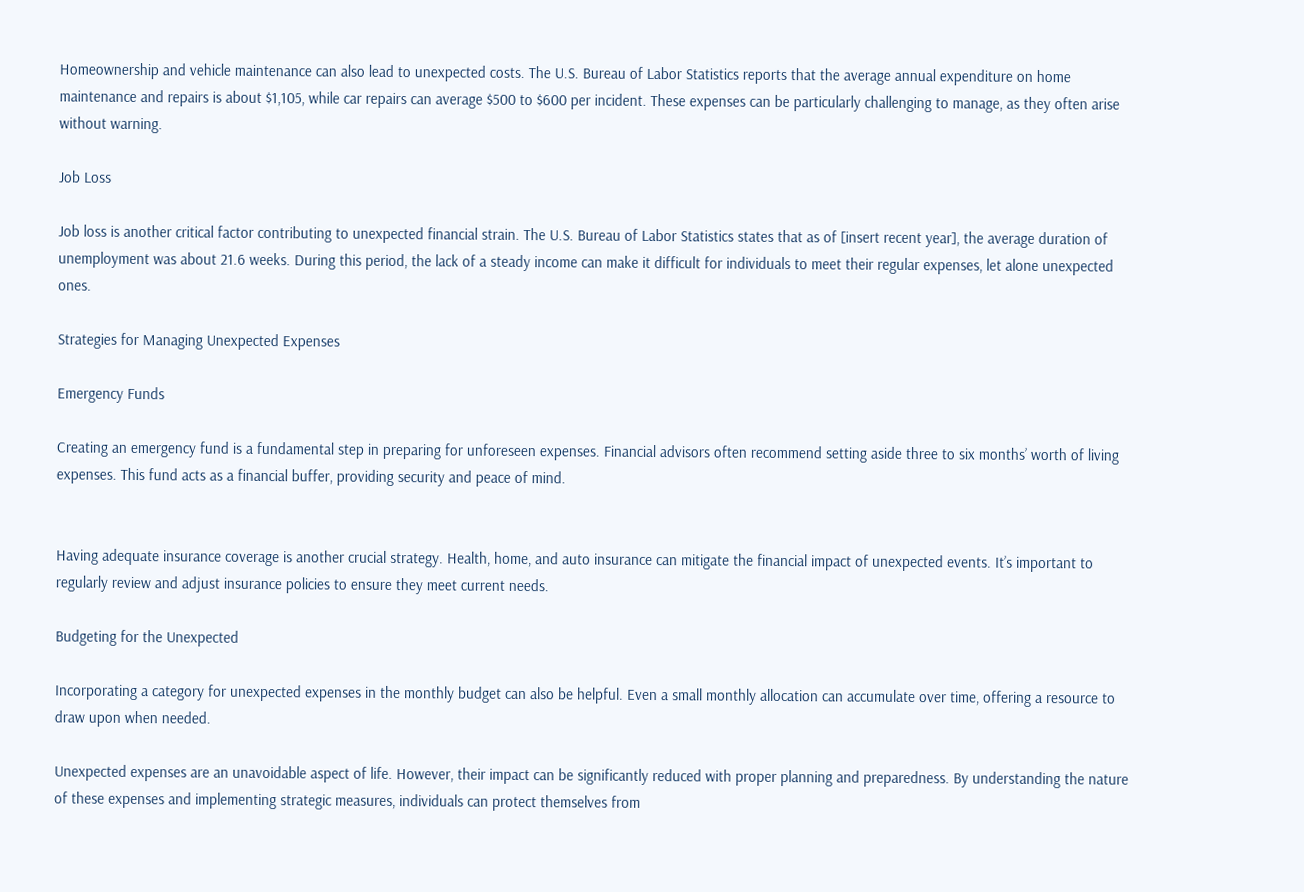Homeownership and vehicle maintenance can also lead to unexpected costs. The U.S. Bureau of Labor Statistics reports that the average annual expenditure on home maintenance and repairs is about $1,105, while car repairs can average $500 to $600 per incident. These expenses can be particularly challenging to manage, as they often arise without warning.

Job Loss

Job loss is another critical factor contributing to unexpected financial strain. The U.S. Bureau of Labor Statistics states that as of [insert recent year], the average duration of unemployment was about 21.6 weeks. During this period, the lack of a steady income can make it difficult for individuals to meet their regular expenses, let alone unexpected ones.

Strategies for Managing Unexpected Expenses

Emergency Funds

Creating an emergency fund is a fundamental step in preparing for unforeseen expenses. Financial advisors often recommend setting aside three to six months’ worth of living expenses. This fund acts as a financial buffer, providing security and peace of mind.


Having adequate insurance coverage is another crucial strategy. Health, home, and auto insurance can mitigate the financial impact of unexpected events. It’s important to regularly review and adjust insurance policies to ensure they meet current needs.

Budgeting for the Unexpected

Incorporating a category for unexpected expenses in the monthly budget can also be helpful. Even a small monthly allocation can accumulate over time, offering a resource to draw upon when needed.

Unexpected expenses are an unavoidable aspect of life. However, their impact can be significantly reduced with proper planning and preparedness. By understanding the nature of these expenses and implementing strategic measures, individuals can protect themselves from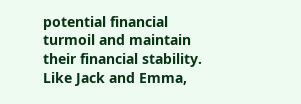potential financial turmoil and maintain their financial stability. Like Jack and Emma,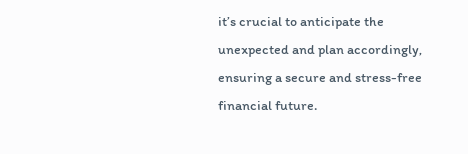it’s crucial to anticipate the unexpected and plan accordingly, ensuring a secure and stress-free financial future.